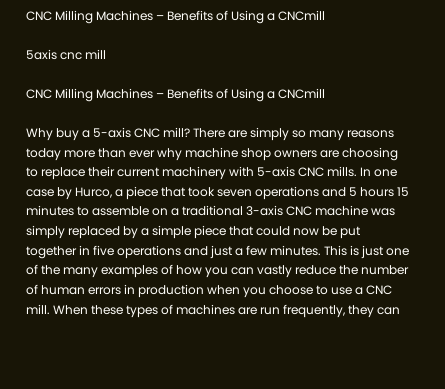CNC Milling Machines – Benefits of Using a CNCmill

5axis cnc mill

CNC Milling Machines – Benefits of Using a CNCmill

Why buy a 5-axis CNC mill? There are simply so many reasons today more than ever why machine shop owners are choosing to replace their current machinery with 5-axis CNC mills. In one case by Hurco, a piece that took seven operations and 5 hours 15 minutes to assemble on a traditional 3-axis CNC machine was simply replaced by a simple piece that could now be put together in five operations and just a few minutes. This is just one of the many examples of how you can vastly reduce the number of human errors in production when you choose to use a CNC mill. When these types of machines are run frequently, they can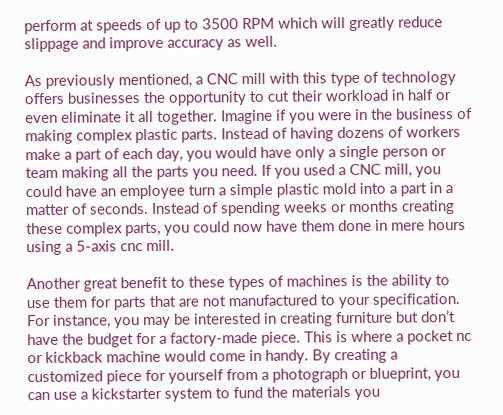perform at speeds of up to 3500 RPM which will greatly reduce slippage and improve accuracy as well.

As previously mentioned, a CNC mill with this type of technology offers businesses the opportunity to cut their workload in half or even eliminate it all together. Imagine if you were in the business of making complex plastic parts. Instead of having dozens of workers make a part of each day, you would have only a single person or team making all the parts you need. If you used a CNC mill, you could have an employee turn a simple plastic mold into a part in a matter of seconds. Instead of spending weeks or months creating these complex parts, you could now have them done in mere hours using a 5-axis cnc mill.

Another great benefit to these types of machines is the ability to use them for parts that are not manufactured to your specification. For instance, you may be interested in creating furniture but don’t have the budget for a factory-made piece. This is where a pocket nc or kickback machine would come in handy. By creating a customized piece for yourself from a photograph or blueprint, you can use a kickstarter system to fund the materials you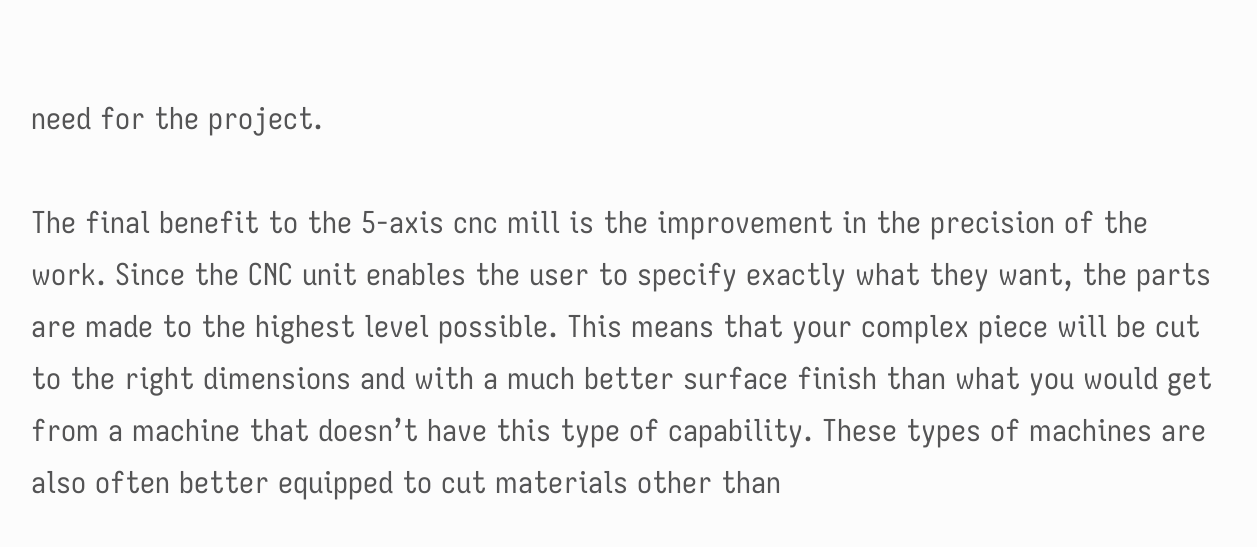need for the project.

The final benefit to the 5-axis cnc mill is the improvement in the precision of the work. Since the CNC unit enables the user to specify exactly what they want, the parts are made to the highest level possible. This means that your complex piece will be cut to the right dimensions and with a much better surface finish than what you would get from a machine that doesn’t have this type of capability. These types of machines are also often better equipped to cut materials other than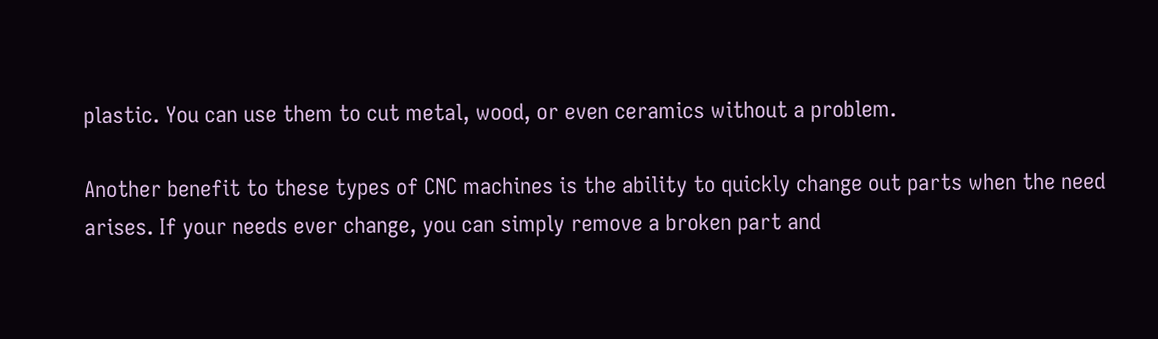plastic. You can use them to cut metal, wood, or even ceramics without a problem.

Another benefit to these types of CNC machines is the ability to quickly change out parts when the need arises. If your needs ever change, you can simply remove a broken part and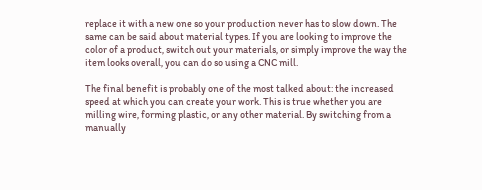replace it with a new one so your production never has to slow down. The same can be said about material types. If you are looking to improve the color of a product, switch out your materials, or simply improve the way the item looks overall, you can do so using a CNC mill.

The final benefit is probably one of the most talked about: the increased speed at which you can create your work. This is true whether you are milling wire, forming plastic, or any other material. By switching from a manually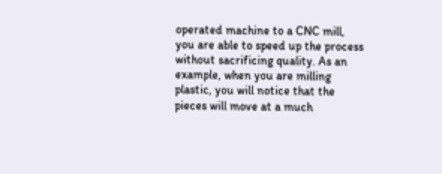operated machine to a CNC mill, you are able to speed up the process without sacrificing quality. As an example, when you are milling plastic, you will notice that the pieces will move at a much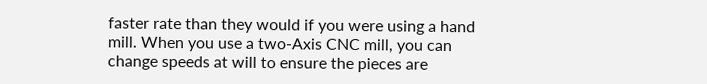faster rate than they would if you were using a hand mill. When you use a two-Axis CNC mill, you can change speeds at will to ensure the pieces are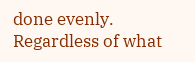done evenly. Regardless of what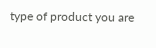type of product you are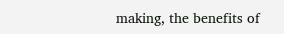making, the benefits of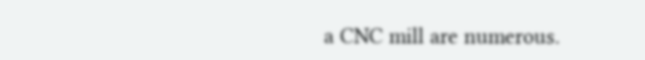a CNC mill are numerous.